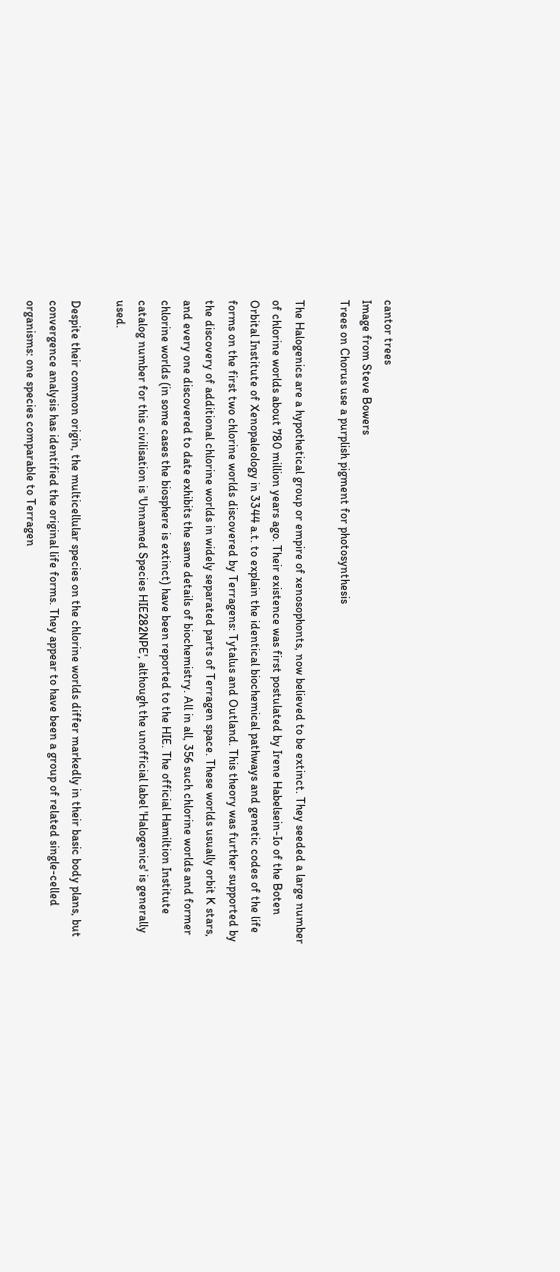cantor trees
Image from Steve Bowers
Trees on Chorus use a purplish pigment for photosynthesis

The Halogenics are a hypothetical group or empire of xenosophonts, now believed to be extinct. They seeded a large number of chlorine worlds about 780 million years ago. Their existence was first postulated by Irene Habelsein-Io of the Boten Orbital Institute of Xenopaleology in 3344 a.t. to explain the identical biochemical pathways and genetic codes of the life forms on the first two chlorine worlds discovered by Terragens: Tytalus and Outland. This theory was further supported by the discovery of additional chlorine worlds in widely separated parts of Terragen space. These worlds usually orbit K stars, and every one discovered to date exhibits the same details of biochemistry. All in all, 356 such chlorine worlds and former chlorine worlds (in some cases the biosphere is extinct) have been reported to the HIE. The official Hamiltion Institute catalog number for this civilisation is 'Unnamed Species HIE282NPE', although the unofficial label 'Halogenics' is generally used.

Despite their common origin, the multicellular species on the chlorine worlds differ markedly in their basic body plans, but convergence analysis has identified the original life forms. They appear to have been a group of related single-celled organisms: one species comparable to Terragen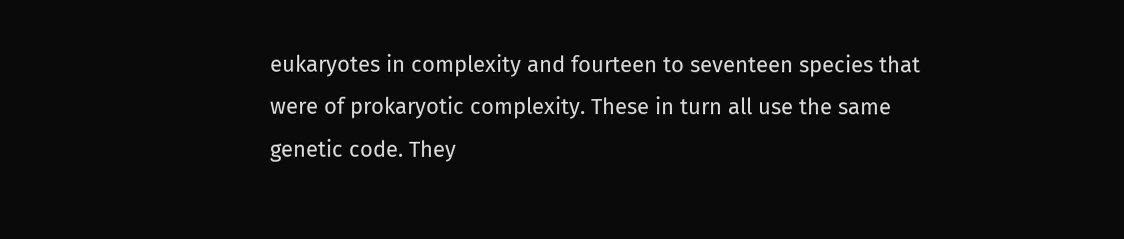eukaryotes in complexity and fourteen to seventeen species that were of prokaryotic complexity. These in turn all use the same genetic code. They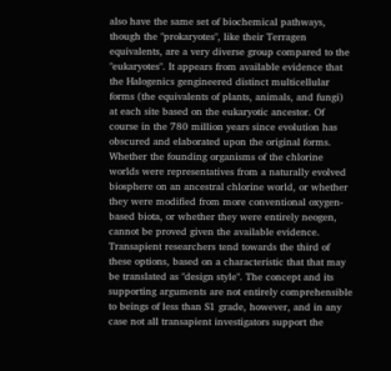also have the same set of biochemical pathways, though the "prokaryotes", like their Terragen equivalents, are a very diverse group compared to the "eukaryotes". It appears from available evidence that the Halogenics gengineered distinct multicellular forms (the equivalents of plants, animals, and fungi) at each site based on the eukaryotic ancestor. Of course in the 780 million years since evolution has obscured and elaborated upon the original forms. Whether the founding organisms of the chlorine worlds were representatives from a naturally evolved biosphere on an ancestral chlorine world, or whether they were modified from more conventional oxygen-based biota, or whether they were entirely neogen, cannot be proved given the available evidence. Transapient researchers tend towards the third of these options, based on a characteristic that that may be translated as "design style". The concept and its supporting arguments are not entirely comprehensible to beings of less than S1 grade, however, and in any case not all transapient investigators support the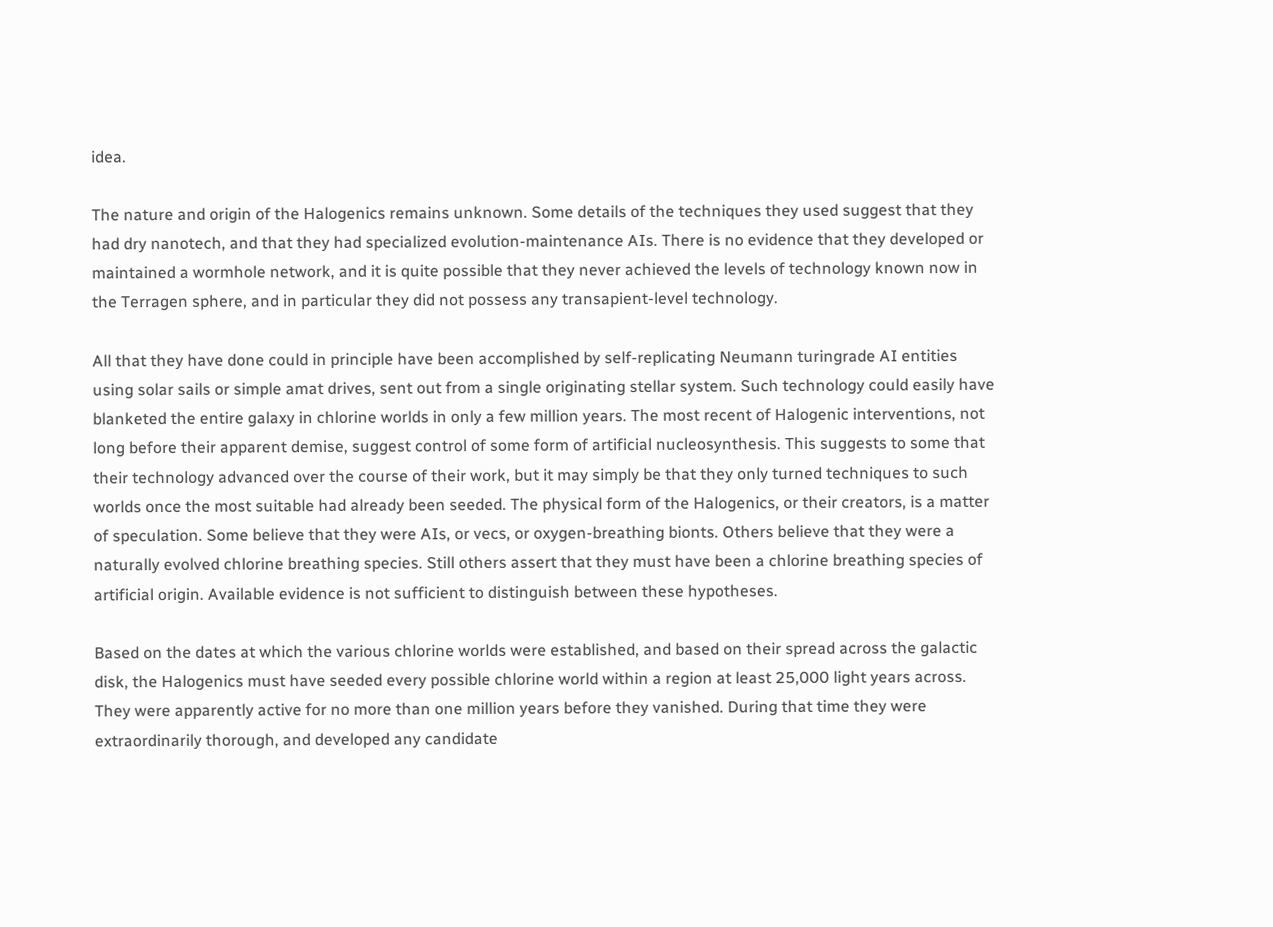idea.

The nature and origin of the Halogenics remains unknown. Some details of the techniques they used suggest that they had dry nanotech, and that they had specialized evolution-maintenance AIs. There is no evidence that they developed or maintained a wormhole network, and it is quite possible that they never achieved the levels of technology known now in the Terragen sphere, and in particular they did not possess any transapient-level technology.

All that they have done could in principle have been accomplished by self-replicating Neumann turingrade AI entities using solar sails or simple amat drives, sent out from a single originating stellar system. Such technology could easily have blanketed the entire galaxy in chlorine worlds in only a few million years. The most recent of Halogenic interventions, not long before their apparent demise, suggest control of some form of artificial nucleosynthesis. This suggests to some that their technology advanced over the course of their work, but it may simply be that they only turned techniques to such worlds once the most suitable had already been seeded. The physical form of the Halogenics, or their creators, is a matter of speculation. Some believe that they were AIs, or vecs, or oxygen-breathing bionts. Others believe that they were a naturally evolved chlorine breathing species. Still others assert that they must have been a chlorine breathing species of artificial origin. Available evidence is not sufficient to distinguish between these hypotheses.

Based on the dates at which the various chlorine worlds were established, and based on their spread across the galactic disk, the Halogenics must have seeded every possible chlorine world within a region at least 25,000 light years across. They were apparently active for no more than one million years before they vanished. During that time they were extraordinarily thorough, and developed any candidate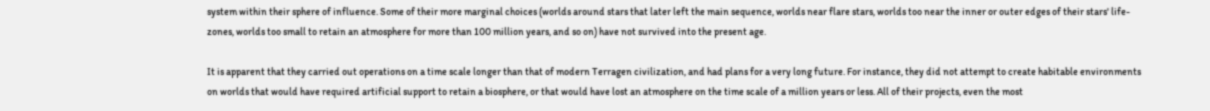system within their sphere of influence. Some of their more marginal choices (worlds around stars that later left the main sequence, worlds near flare stars, worlds too near the inner or outer edges of their stars' life-zones, worlds too small to retain an atmosphere for more than 100 million years, and so on) have not survived into the present age.

It is apparent that they carried out operations on a time scale longer than that of modern Terragen civilization, and had plans for a very long future. For instance, they did not attempt to create habitable environments on worlds that would have required artificial support to retain a biosphere, or that would have lost an atmosphere on the time scale of a million years or less. All of their projects, even the most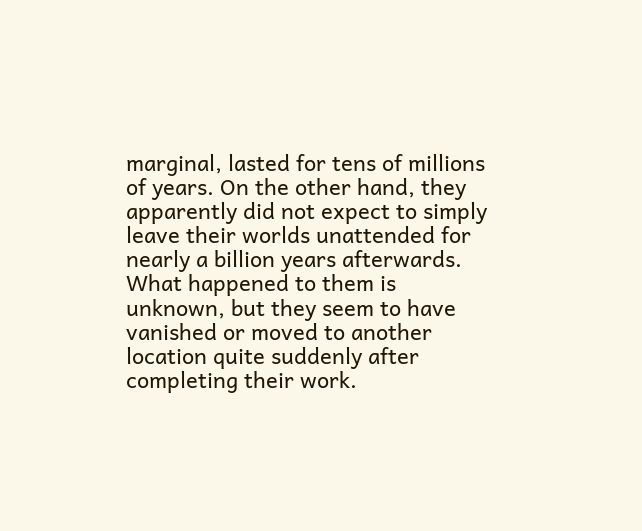marginal, lasted for tens of millions of years. On the other hand, they apparently did not expect to simply leave their worlds unattended for nearly a billion years afterwards. What happened to them is unknown, but they seem to have vanished or moved to another location quite suddenly after completing their work.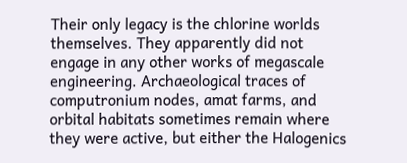Their only legacy is the chlorine worlds themselves. They apparently did not engage in any other works of megascale engineering. Archaeological traces of computronium nodes, amat farms, and orbital habitats sometimes remain where they were active, but either the Halogenics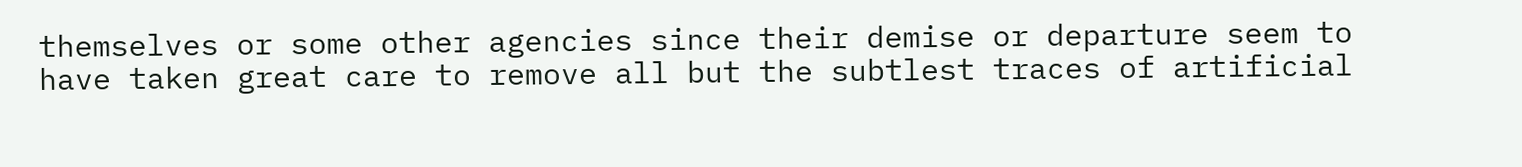themselves or some other agencies since their demise or departure seem to have taken great care to remove all but the subtlest traces of artificial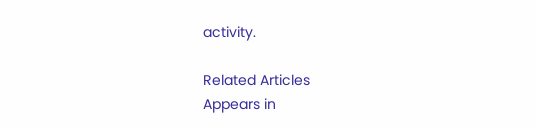activity.

Related Articles
Appears in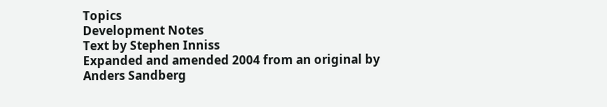Topics
Development Notes
Text by Stephen Inniss
Expanded and amended 2004 from an original by Anders Sandberg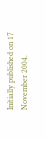Initially published on 17 November 2004.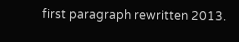first paragraph rewritten 2013.